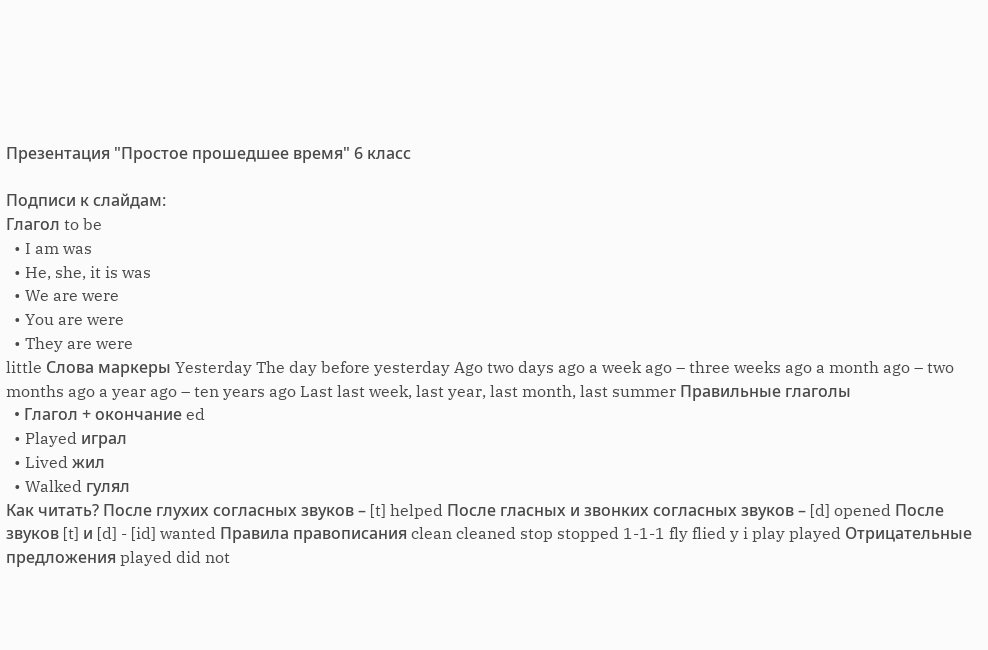Презентация "Простое прошедшее время" 6 класс

Подписи к слайдам:
Глагол to be
  • I am was
  • He, she, it is was
  • We are were
  • You are were
  • They are were
little Слова маркеры Yesterday The day before yesterday Ago two days ago a week ago – three weeks ago a month ago – two months ago a year ago – ten years ago Last last week, last year, last month, last summer Правильные глаголы
  • Глагол + окончание ed
  • Played играл
  • Lived жил
  • Walked гулял
Как читать? После глухих согласных звуков – [t] helped После гласных и звонких согласных звуков – [d] opened После звуков [t] и [d] - [id] wanted Правила правописания clean cleaned stop stopped 1-1-1 fly flied y i play played Отрицательные предложения played did not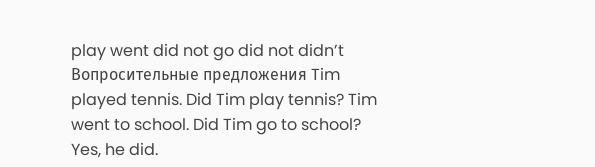play went did not go did not didn’t Вопросительные предложения Tim played tennis. Did Tim play tennis? Tim went to school. Did Tim go to school? Yes, he did.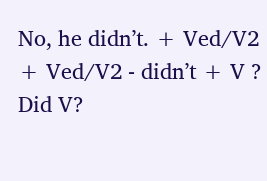No, he didn’t. + Ved/V2 + Ved/V2 - didn’t + V ? Did V?